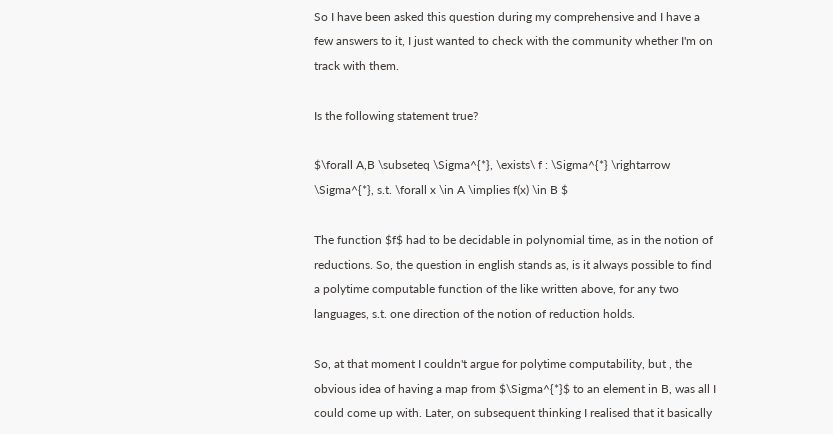So I have been asked this question during my comprehensive and I have a few answers to it, I just wanted to check with the community whether I'm on track with them.

Is the following statement true?

$\forall A,B \subseteq \Sigma^{*}, \exists\ f : \Sigma^{*} \rightarrow \Sigma^{*}, s.t. \forall x \in A \implies f(x) \in B $

The function $f$ had to be decidable in polynomial time, as in the notion of reductions. So, the question in english stands as, is it always possible to find a polytime computable function of the like written above, for any two languages, s.t. one direction of the notion of reduction holds.

So, at that moment I couldn't argue for polytime computability, but , the obvious idea of having a map from $\Sigma^{*}$ to an element in B, was all I could come up with. Later, on subsequent thinking I realised that it basically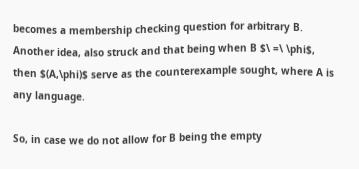becomes a membership checking question for arbitrary B. Another idea, also struck and that being when B $\ =\ \phi$, then $(A,\phi)$ serve as the counterexample sought, where A is any language.

So, in case we do not allow for B being the empty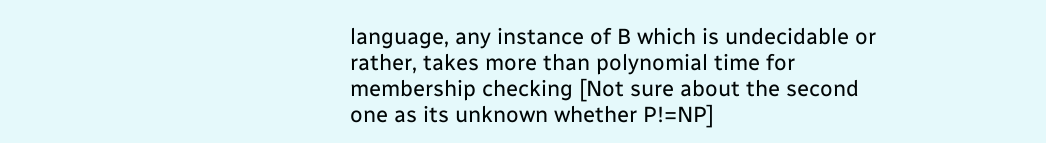language, any instance of B which is undecidable or rather, takes more than polynomial time for membership checking [Not sure about the second one as its unknown whether P!=NP]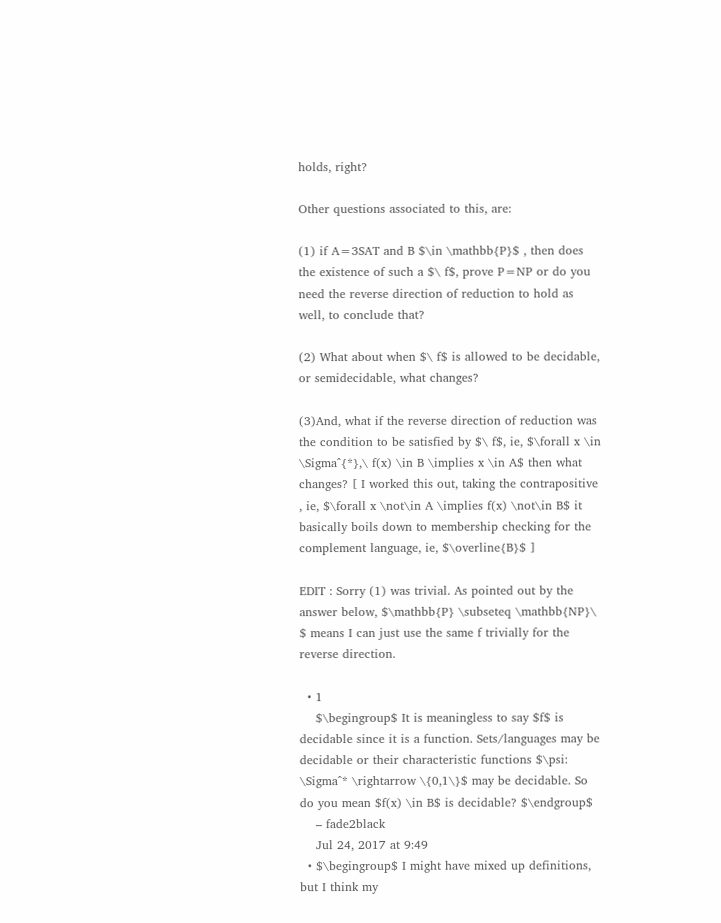holds, right?

Other questions associated to this, are:

(1) if A=3SAT and B $\in \mathbb{P}$ , then does the existence of such a $\ f$, prove P=NP or do you need the reverse direction of reduction to hold as well, to conclude that?

(2) What about when $\ f$ is allowed to be decidable, or semidecidable, what changes?

(3)And, what if the reverse direction of reduction was the condition to be satisfied by $\ f$, ie, $\forall x \in \Sigma^{*},\ f(x) \in B \implies x \in A$ then what changes? [ I worked this out, taking the contrapositive , ie, $\forall x \not\in A \implies f(x) \not\in B$ it basically boils down to membership checking for the complement language, ie, $\overline{B}$ ]

EDIT : Sorry (1) was trivial. As pointed out by the answer below, $\mathbb{P} \subseteq \mathbb{NP}\ $ means I can just use the same f trivially for the reverse direction.

  • 1
    $\begingroup$ It is meaningless to say $f$ is decidable since it is a function. Sets/languages may be decidable or their characteristic functions $\psi: \Sigma^* \rightarrow \{0,1\}$ may be decidable. So do you mean $f(x) \in B$ is decidable? $\endgroup$
    – fade2black
    Jul 24, 2017 at 9:49
  • $\begingroup$ I might have mixed up definitions, but I think my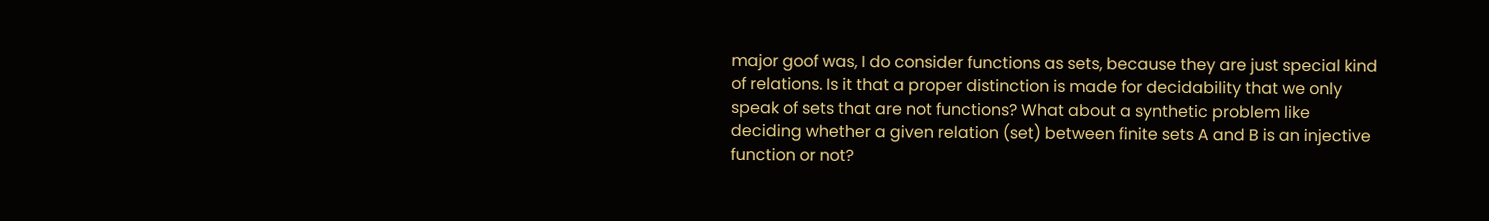major goof was, I do consider functions as sets, because they are just special kind of relations. Is it that a proper distinction is made for decidability that we only speak of sets that are not functions? What about a synthetic problem like deciding whether a given relation (set) between finite sets A and B is an injective function or not?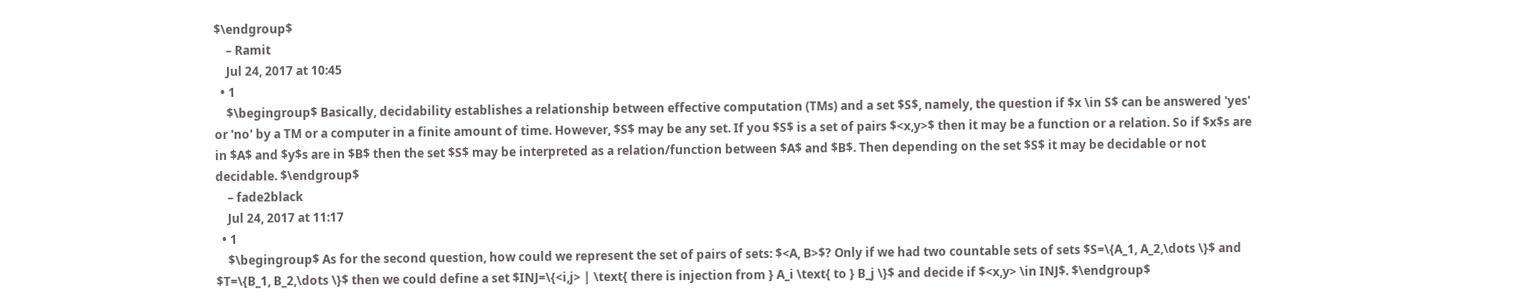$\endgroup$
    – Ramit
    Jul 24, 2017 at 10:45
  • 1
    $\begingroup$ Basically, decidability establishes a relationship between effective computation (TMs) and a set $S$, namely, the question if $x \in S$ can be answered 'yes' or 'no' by a TM or a computer in a finite amount of time. However, $S$ may be any set. If you $S$ is a set of pairs $<x,y>$ then it may be a function or a relation. So if $x$s are in $A$ and $y$s are in $B$ then the set $S$ may be interpreted as a relation/function between $A$ and $B$. Then depending on the set $S$ it may be decidable or not decidable. $\endgroup$
    – fade2black
    Jul 24, 2017 at 11:17
  • 1
    $\begingroup$ As for the second question, how could we represent the set of pairs of sets: $<A, B>$? Only if we had two countable sets of sets $S=\{A_1, A_2,\dots \}$ and $T=\{B_1, B_2,\dots \}$ then we could define a set $INJ=\{<i,j> | \text{ there is injection from } A_i \text{ to } B_j \}$ and decide if $<x,y> \in INJ$. $\endgroup$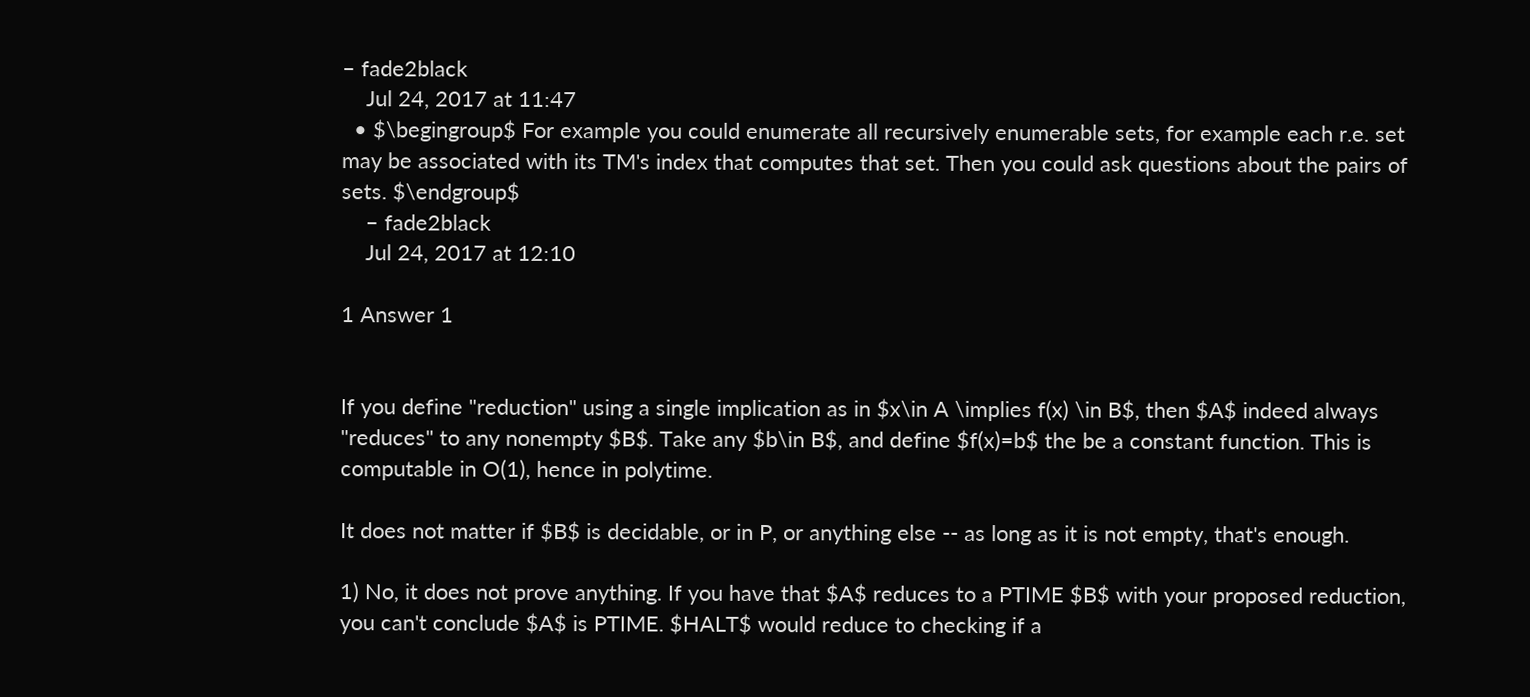– fade2black
    Jul 24, 2017 at 11:47
  • $\begingroup$ For example you could enumerate all recursively enumerable sets, for example each r.e. set may be associated with its TM's index that computes that set. Then you could ask questions about the pairs of sets. $\endgroup$
    – fade2black
    Jul 24, 2017 at 12:10

1 Answer 1


If you define "reduction" using a single implication as in $x\in A \implies f(x) \in B$, then $A$ indeed always "reduces" to any nonempty $B$. Take any $b\in B$, and define $f(x)=b$ the be a constant function. This is computable in O(1), hence in polytime.

It does not matter if $B$ is decidable, or in P, or anything else -- as long as it is not empty, that's enough.

1) No, it does not prove anything. If you have that $A$ reduces to a PTIME $B$ with your proposed reduction, you can't conclude $A$ is PTIME. $HALT$ would reduce to checking if a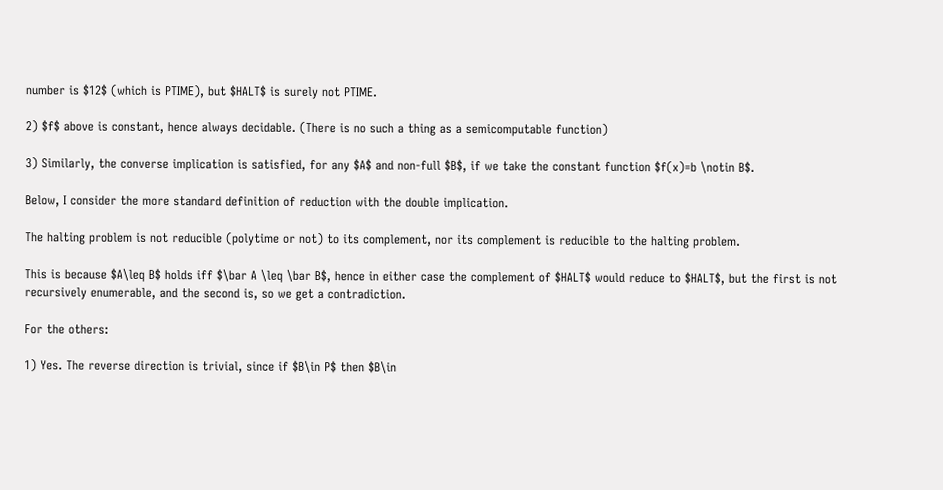number is $12$ (which is PTIME), but $HALT$ is surely not PTIME.

2) $f$ above is constant, hence always decidable. (There is no such a thing as a semicomputable function)

3) Similarly, the converse implication is satisfied, for any $A$ and non-full $B$, if we take the constant function $f(x)=b \notin B$.

Below, I consider the more standard definition of reduction with the double implication.

The halting problem is not reducible (polytime or not) to its complement, nor its complement is reducible to the halting problem.

This is because $A\leq B$ holds iff $\bar A \leq \bar B$, hence in either case the complement of $HALT$ would reduce to $HALT$, but the first is not recursively enumerable, and the second is, so we get a contradiction.

For the others:

1) Yes. The reverse direction is trivial, since if $B\in P$ then $B\in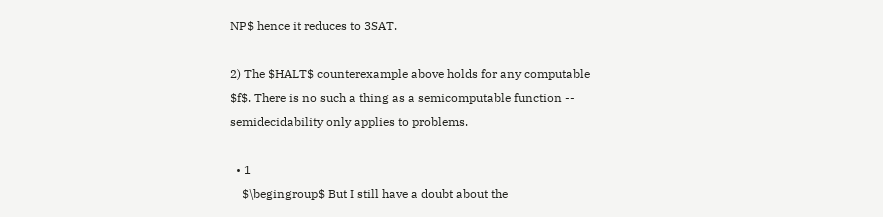NP$ hence it reduces to 3SAT.

2) The $HALT$ counterexample above holds for any computable $f$. There is no such a thing as a semicomputable function -- semidecidability only applies to problems.

  • 1
    $\begingroup$ But I still have a doubt about the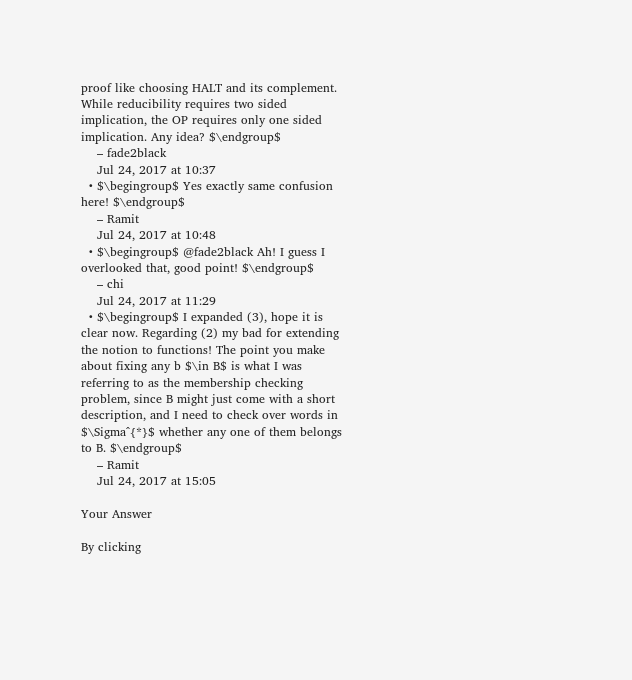proof like choosing HALT and its complement. While reducibility requires two sided implication, the OP requires only one sided implication. Any idea? $\endgroup$
    – fade2black
    Jul 24, 2017 at 10:37
  • $\begingroup$ Yes exactly same confusion here! $\endgroup$
    – Ramit
    Jul 24, 2017 at 10:48
  • $\begingroup$ @fade2black Ah! I guess I overlooked that, good point! $\endgroup$
    – chi
    Jul 24, 2017 at 11:29
  • $\begingroup$ I expanded (3), hope it is clear now. Regarding (2) my bad for extending the notion to functions! The point you make about fixing any b $\in B$ is what I was referring to as the membership checking problem, since B might just come with a short description, and I need to check over words in $\Sigma^{*}$ whether any one of them belongs to B. $\endgroup$
    – Ramit
    Jul 24, 2017 at 15:05

Your Answer

By clicking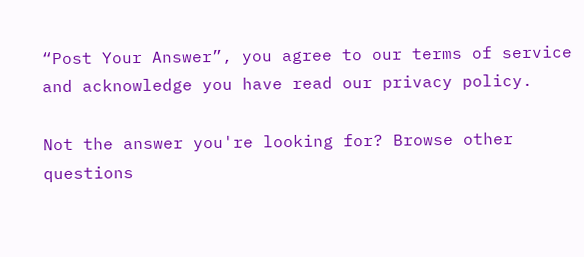“Post Your Answer”, you agree to our terms of service and acknowledge you have read our privacy policy.

Not the answer you're looking for? Browse other questions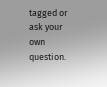tagged or ask your own question.